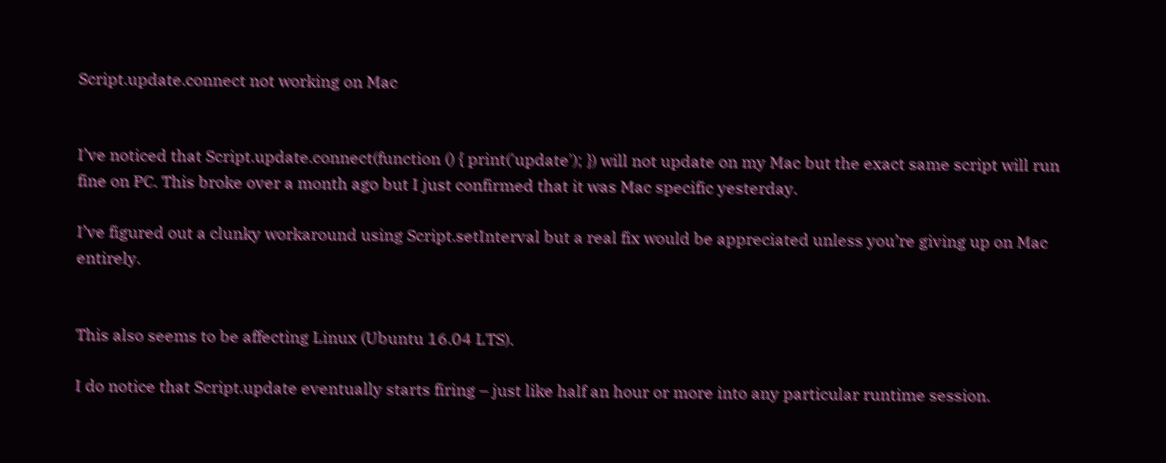Script.update.connect not working on Mac


I’ve noticed that Script.update.connect(function () { print('update'); }) will not update on my Mac but the exact same script will run fine on PC. This broke over a month ago but I just confirmed that it was Mac specific yesterday.

I’ve figured out a clunky workaround using Script.setInterval but a real fix would be appreciated unless you’re giving up on Mac entirely.


This also seems to be affecting Linux (Ubuntu 16.04 LTS).

I do notice that Script.update eventually starts firing – just like half an hour or more into any particular runtime session.